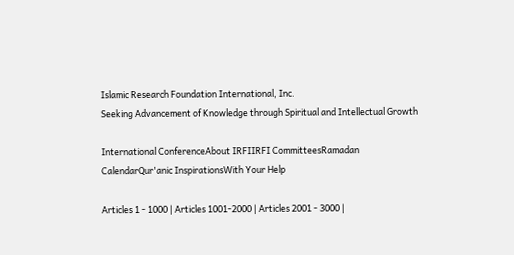Islamic Research Foundation International, Inc.
Seeking Advancement of Knowledge through Spiritual and Intellectual Growth

International ConferenceAbout IRFIIRFI CommitteesRamadan CalendarQur'anic InspirationsWith Your Help

Articles 1 - 1000 | Articles 1001-2000 | Articles 2001 - 3000 |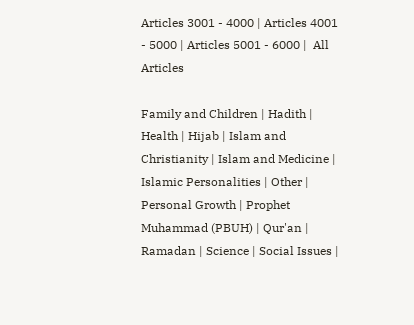Articles 3001 - 4000 | Articles 4001 - 5000 | Articles 5001 - 6000 |  All Articles

Family and Children | Hadith | Health | Hijab | Islam and Christianity | Islam and Medicine | Islamic Personalities | Other | Personal Growth | Prophet Muhammad (PBUH) | Qur'an | Ramadan | Science | Social Issues |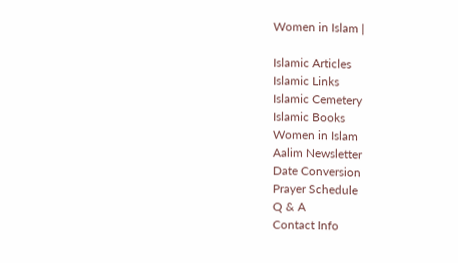Women in Islam |

Islamic Articles
Islamic Links
Islamic Cemetery
Islamic Books
Women in Islam
Aalim Newsletter
Date Conversion
Prayer Schedule
Q & A
Contact Info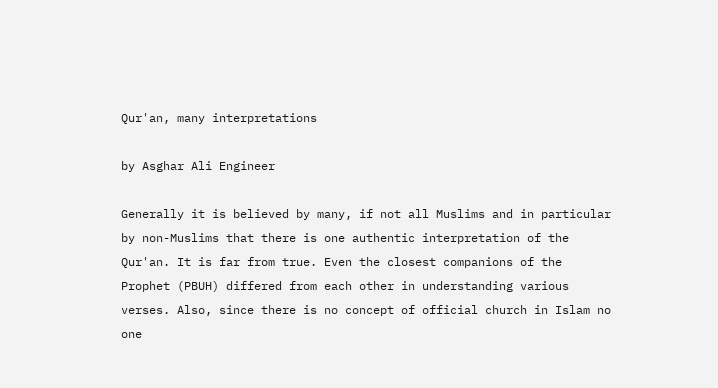Qur'an, many interpretations

by Asghar Ali Engineer

Generally it is believed by many, if not all Muslims and in particular by non-Muslims that there is one authentic interpretation of the Qur'an. It is far from true. Even the closest companions of the Prophet (PBUH) differed from each other in understanding various verses. Also, since there is no concept of official church in Islam no one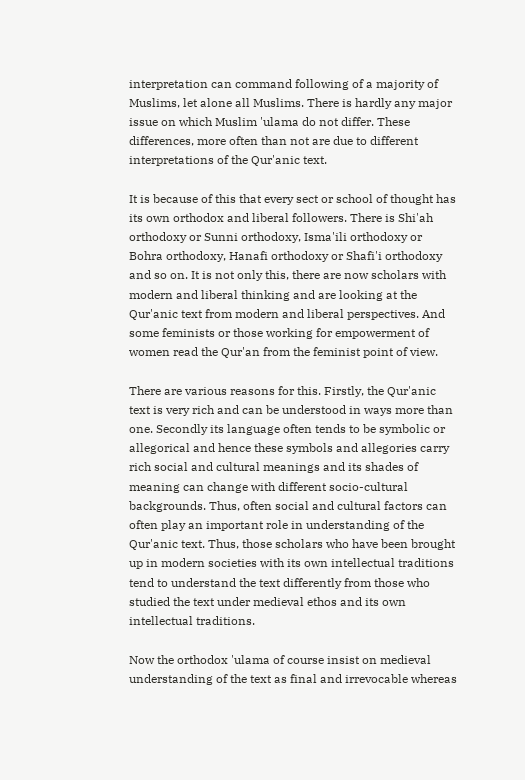interpretation can command following of a majority of Muslims, let alone all Muslims. There is hardly any major issue on which Muslim 'ulama do not differ. These differences, more often than not are due to different interpretations of the Qur'anic text.

It is because of this that every sect or school of thought has its own orthodox and liberal followers. There is Shi'ah orthodoxy or Sunni orthodoxy, Isma'ili orthodoxy or Bohra orthodoxy, Hanafi orthodoxy or Shafi'i orthodoxy and so on. It is not only this, there are now scholars with modern and liberal thinking and are looking at the Qur'anic text from modern and liberal perspectives. And some feminists or those working for empowerment of women read the Qur'an from the feminist point of view.

There are various reasons for this. Firstly, the Qur'anic text is very rich and can be understood in ways more than one. Secondly its language often tends to be symbolic or allegorical and hence these symbols and allegories carry rich social and cultural meanings and its shades of meaning can change with different socio-cultural backgrounds. Thus, often social and cultural factors can often play an important role in understanding of the Qur'anic text. Thus, those scholars who have been brought up in modern societies with its own intellectual traditions tend to understand the text differently from those who studied the text under medieval ethos and its own intellectual traditions.

Now the orthodox 'ulama of course insist on medieval understanding of the text as final and irrevocable whereas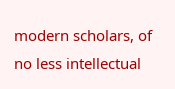modern scholars, of no less intellectual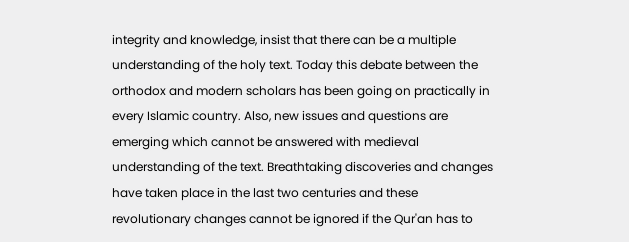integrity and knowledge, insist that there can be a multiple understanding of the holy text. Today this debate between the orthodox and modern scholars has been going on practically in every Islamic country. Also, new issues and questions are emerging which cannot be answered with medieval understanding of the text. Breathtaking discoveries and changes have taken place in the last two centuries and these revolutionary changes cannot be ignored if the Qur'an has to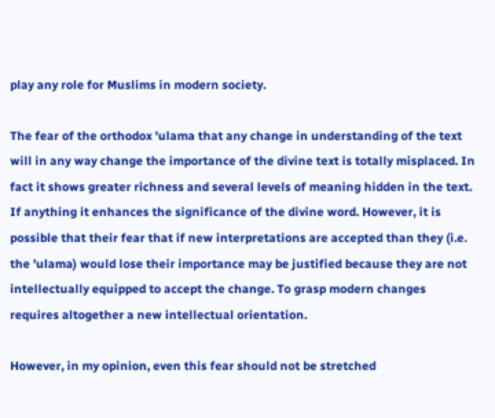play any role for Muslims in modern society.

The fear of the orthodox 'ulama that any change in understanding of the text will in any way change the importance of the divine text is totally misplaced. In fact it shows greater richness and several levels of meaning hidden in the text. If anything it enhances the significance of the divine word. However, it is possible that their fear that if new interpretations are accepted than they (i.e. the 'ulama) would lose their importance may be justified because they are not intellectually equipped to accept the change. To grasp modern changes requires altogether a new intellectual orientation.

However, in my opinion, even this fear should not be stretched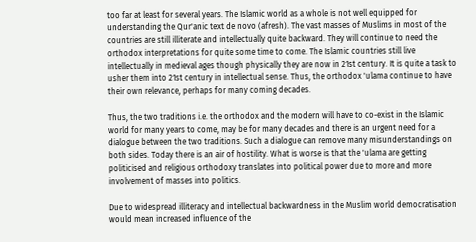too far at least for several years. The Islamic world as a whole is not well equipped for understanding the Qur'anic text de novo (afresh). The vast masses of Muslims in most of the countries are still illiterate and intellectually quite backward. They will continue to need the orthodox interpretations for quite some time to come. The Islamic countries still live intellectually in medieval ages though physically they are now in 21st century. It is quite a task to usher them into 21st century in intellectual sense. Thus, the orthodox 'ulama continue to have their own relevance, perhaps for many coming decades.

Thus, the two traditions i.e. the orthodox and the modern will have to co-exist in the Islamic world for many years to come, may be for many decades and there is an urgent need for a dialogue between the two traditions. Such a dialogue can remove many misunderstandings on both sides. Today there is an air of hostility. What is worse is that the 'ulama are getting politicised and religious orthodoxy translates into political power due to more and more involvement of masses into politics.

Due to widespread illiteracy and intellectual backwardness in the Muslim world democratisation would mean increased influence of the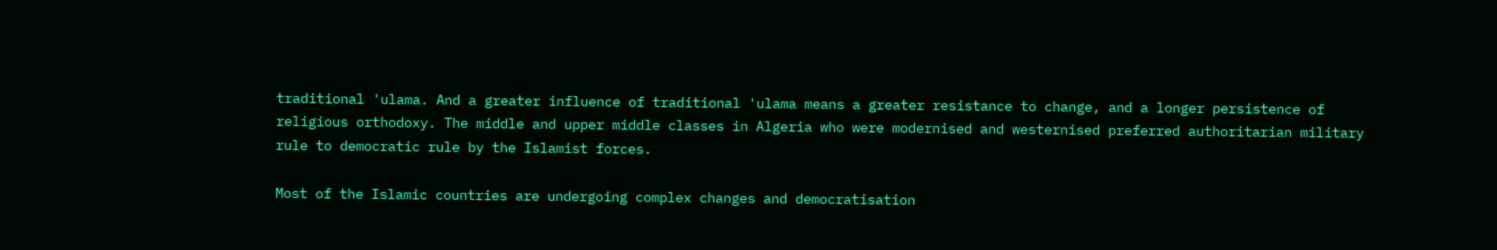traditional 'ulama. And a greater influence of traditional 'ulama means a greater resistance to change, and a longer persistence of religious orthodoxy. The middle and upper middle classes in Algeria who were modernised and westernised preferred authoritarian military rule to democratic rule by the Islamist forces.

Most of the Islamic countries are undergoing complex changes and democratisation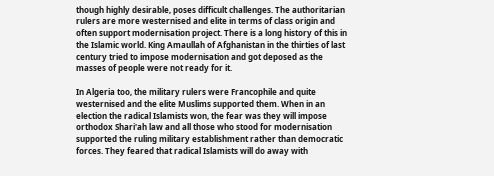though highly desirable, poses difficult challenges. The authoritarian rulers are more westernised and elite in terms of class origin and often support modernisation project. There is a long history of this in the Islamic world. King Amaullah of Afghanistan in the thirties of last century tried to impose modernisation and got deposed as the masses of people were not ready for it.

In Algeria too, the military rulers were Francophile and quite westernised and the elite Muslims supported them. When in an election the radical Islamists won, the fear was they will impose orthodox Shari'ah law and all those who stood for modernisation supported the ruling military establishment rather than democratic forces. They feared that radical Islamists will do away with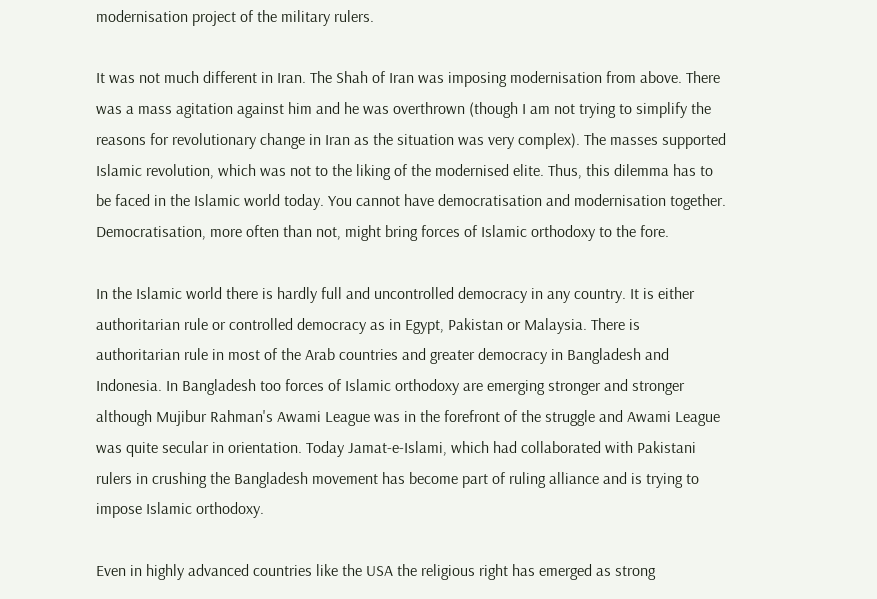modernisation project of the military rulers.

It was not much different in Iran. The Shah of Iran was imposing modernisation from above. There was a mass agitation against him and he was overthrown (though I am not trying to simplify the reasons for revolutionary change in Iran as the situation was very complex). The masses supported Islamic revolution, which was not to the liking of the modernised elite. Thus, this dilemma has to be faced in the Islamic world today. You cannot have democratisation and modernisation together. Democratisation, more often than not, might bring forces of Islamic orthodoxy to the fore.

In the Islamic world there is hardly full and uncontrolled democracy in any country. It is either authoritarian rule or controlled democracy as in Egypt, Pakistan or Malaysia. There is authoritarian rule in most of the Arab countries and greater democracy in Bangladesh and Indonesia. In Bangladesh too forces of Islamic orthodoxy are emerging stronger and stronger although Mujibur Rahman's Awami League was in the forefront of the struggle and Awami League was quite secular in orientation. Today Jamat-e-Islami, which had collaborated with Pakistani rulers in crushing the Bangladesh movement has become part of ruling alliance and is trying to impose Islamic orthodoxy.

Even in highly advanced countries like the USA the religious right has emerged as strong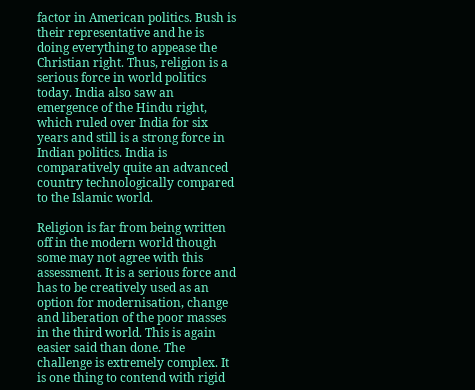factor in American politics. Bush is their representative and he is doing everything to appease the Christian right. Thus, religion is a serious force in world politics today. India also saw an emergence of the Hindu right, which ruled over India for six years and still is a strong force in Indian politics. India is comparatively quite an advanced country technologically compared to the Islamic world.

Religion is far from being written off in the modern world though some may not agree with this assessment. It is a serious force and has to be creatively used as an option for modernisation, change and liberation of the poor masses in the third world. This is again easier said than done. The challenge is extremely complex. It is one thing to contend with rigid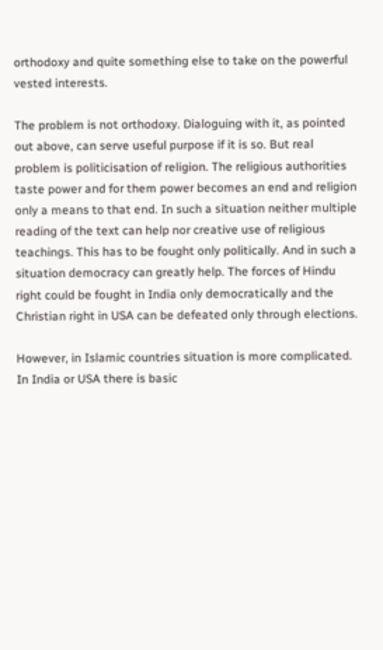orthodoxy and quite something else to take on the powerful vested interests.

The problem is not orthodoxy. Dialoguing with it, as pointed out above, can serve useful purpose if it is so. But real problem is politicisation of religion. The religious authorities taste power and for them power becomes an end and religion only a means to that end. In such a situation neither multiple reading of the text can help nor creative use of religious teachings. This has to be fought only politically. And in such a situation democracy can greatly help. The forces of Hindu right could be fought in India only democratically and the Christian right in USA can be defeated only through elections.

However, in Islamic countries situation is more complicated. In India or USA there is basic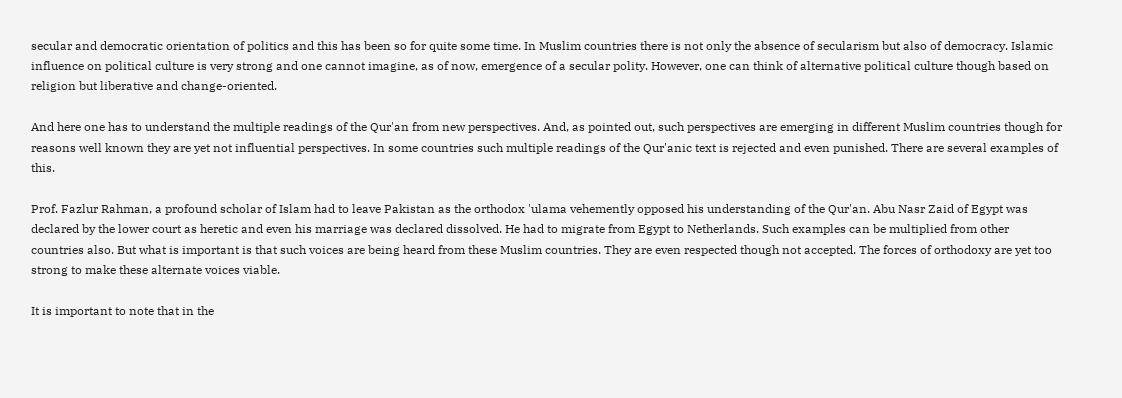secular and democratic orientation of politics and this has been so for quite some time. In Muslim countries there is not only the absence of secularism but also of democracy. Islamic influence on political culture is very strong and one cannot imagine, as of now, emergence of a secular polity. However, one can think of alternative political culture though based on religion but liberative and change-oriented.

And here one has to understand the multiple readings of the Qur'an from new perspectives. And, as pointed out, such perspectives are emerging in different Muslim countries though for reasons well known they are yet not influential perspectives. In some countries such multiple readings of the Qur'anic text is rejected and even punished. There are several examples of this.

Prof. Fazlur Rahman, a profound scholar of Islam had to leave Pakistan as the orthodox 'ulama vehemently opposed his understanding of the Qur'an. Abu Nasr Zaid of Egypt was declared by the lower court as heretic and even his marriage was declared dissolved. He had to migrate from Egypt to Netherlands. Such examples can be multiplied from other countries also. But what is important is that such voices are being heard from these Muslim countries. They are even respected though not accepted. The forces of orthodoxy are yet too strong to make these alternate voices viable.

It is important to note that in the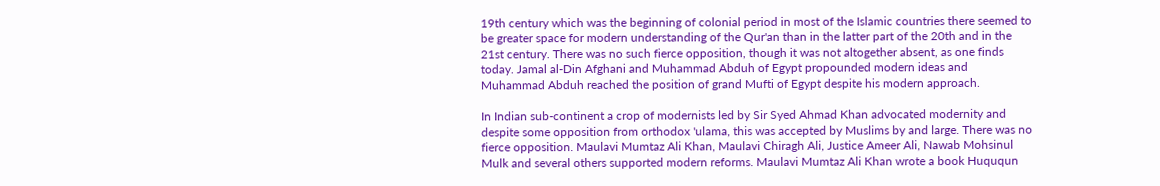19th century which was the beginning of colonial period in most of the Islamic countries there seemed to be greater space for modern understanding of the Qur'an than in the latter part of the 20th and in the 21st century. There was no such fierce opposition, though it was not altogether absent, as one finds today. Jamal al-Din Afghani and Muhammad Abduh of Egypt propounded modern ideas and Muhammad Abduh reached the position of grand Mufti of Egypt despite his modern approach.

In Indian sub-continent a crop of modernists led by Sir Syed Ahmad Khan advocated modernity and despite some opposition from orthodox 'ulama, this was accepted by Muslims by and large. There was no fierce opposition. Maulavi Mumtaz Ali Khan, Maulavi Chiragh Ali, Justice Ameer Ali, Nawab Mohsinul Mulk and several others supported modern reforms. Maulavi Mumtaz Ali Khan wrote a book Huququn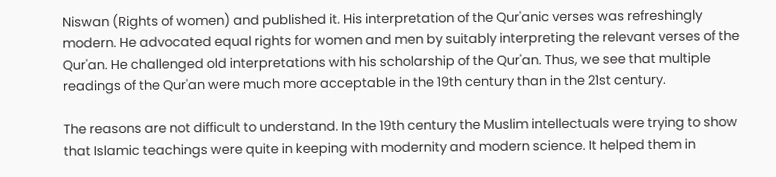Niswan (Rights of women) and published it. His interpretation of the Qur'anic verses was refreshingly modern. He advocated equal rights for women and men by suitably interpreting the relevant verses of the Qur'an. He challenged old interpretations with his scholarship of the Qur'an. Thus, we see that multiple readings of the Qur'an were much more acceptable in the 19th century than in the 21st century.

The reasons are not difficult to understand. In the 19th century the Muslim intellectuals were trying to show that Islamic teachings were quite in keeping with modernity and modern science. It helped them in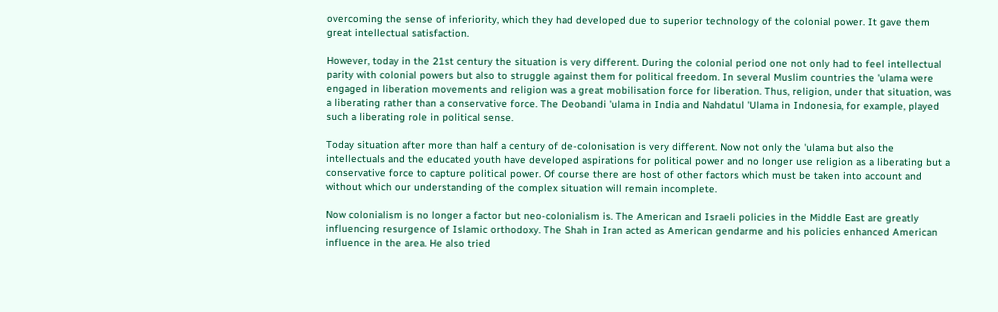overcoming the sense of inferiority, which they had developed due to superior technology of the colonial power. It gave them great intellectual satisfaction.

However, today in the 21st century the situation is very different. During the colonial period one not only had to feel intellectual parity with colonial powers but also to struggle against them for political freedom. In several Muslim countries the 'ulama were engaged in liberation movements and religion was a great mobilisation force for liberation. Thus, religion, under that situation, was a liberating rather than a conservative force. The Deobandi 'ulama in India and Nahdatul 'Ulama in Indonesia, for example, played such a liberating role in political sense.

Today situation after more than half a century of de-colonisation is very different. Now not only the 'ulama but also the intellectuals and the educated youth have developed aspirations for political power and no longer use religion as a liberating but a conservative force to capture political power. Of course there are host of other factors which must be taken into account and without which our understanding of the complex situation will remain incomplete.

Now colonialism is no longer a factor but neo-colonialism is. The American and Israeli policies in the Middle East are greatly influencing resurgence of Islamic orthodoxy. The Shah in Iran acted as American gendarme and his policies enhanced American influence in the area. He also tried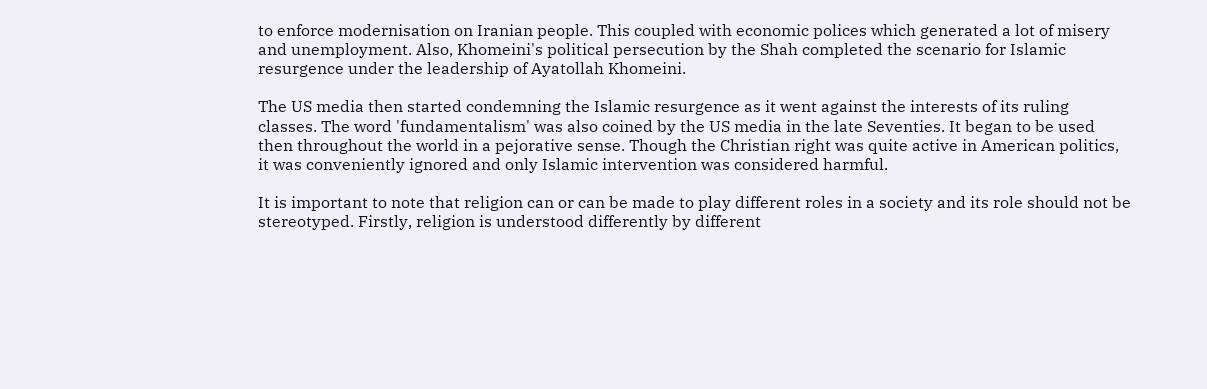to enforce modernisation on Iranian people. This coupled with economic polices which generated a lot of misery and unemployment. Also, Khomeini's political persecution by the Shah completed the scenario for Islamic resurgence under the leadership of Ayatollah Khomeini.

The US media then started condemning the Islamic resurgence as it went against the interests of its ruling classes. The word 'fundamentalism' was also coined by the US media in the late Seventies. It began to be used then throughout the world in a pejorative sense. Though the Christian right was quite active in American politics, it was conveniently ignored and only Islamic intervention was considered harmful.

It is important to note that religion can or can be made to play different roles in a society and its role should not be stereotyped. Firstly, religion is understood differently by different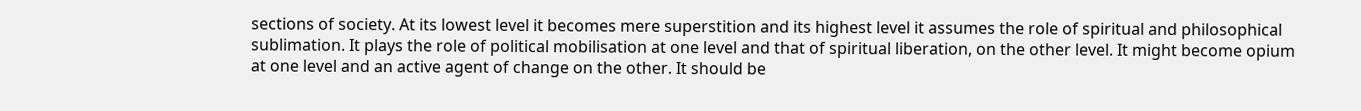sections of society. At its lowest level it becomes mere superstition and its highest level it assumes the role of spiritual and philosophical sublimation. It plays the role of political mobilisation at one level and that of spiritual liberation, on the other level. It might become opium at one level and an active agent of change on the other. It should be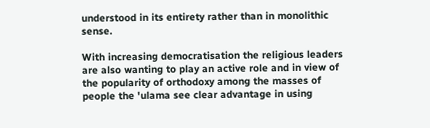understood in its entirety rather than in monolithic sense.

With increasing democratisation the religious leaders are also wanting to play an active role and in view of the popularity of orthodoxy among the masses of people the 'ulama see clear advantage in using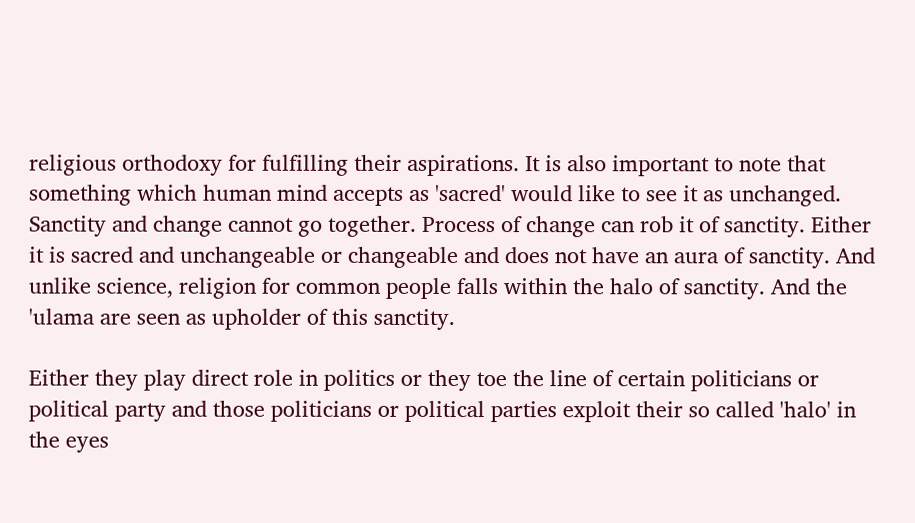religious orthodoxy for fulfilling their aspirations. It is also important to note that something which human mind accepts as 'sacred' would like to see it as unchanged. Sanctity and change cannot go together. Process of change can rob it of sanctity. Either it is sacred and unchangeable or changeable and does not have an aura of sanctity. And unlike science, religion for common people falls within the halo of sanctity. And the 'ulama are seen as upholder of this sanctity.

Either they play direct role in politics or they toe the line of certain politicians or political party and those politicians or political parties exploit their so called 'halo' in the eyes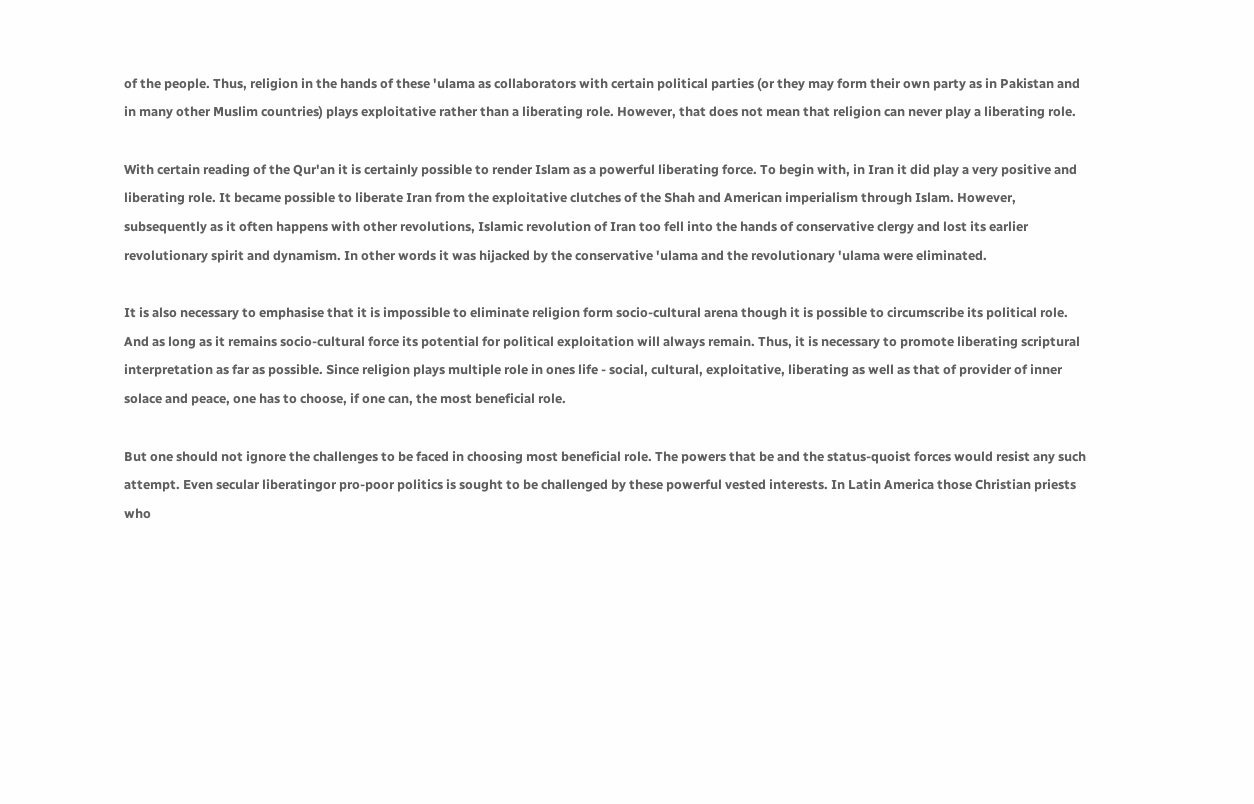of the people. Thus, religion in the hands of these 'ulama as collaborators with certain political parties (or they may form their own party as in Pakistan and in many other Muslim countries) plays exploitative rather than a liberating role. However, that does not mean that religion can never play a liberating role.

With certain reading of the Qur'an it is certainly possible to render Islam as a powerful liberating force. To begin with, in Iran it did play a very positive and liberating role. It became possible to liberate Iran from the exploitative clutches of the Shah and American imperialism through Islam. However, subsequently as it often happens with other revolutions, Islamic revolution of Iran too fell into the hands of conservative clergy and lost its earlier revolutionary spirit and dynamism. In other words it was hijacked by the conservative 'ulama and the revolutionary 'ulama were eliminated.

It is also necessary to emphasise that it is impossible to eliminate religion form socio-cultural arena though it is possible to circumscribe its political role. And as long as it remains socio-cultural force its potential for political exploitation will always remain. Thus, it is necessary to promote liberating scriptural interpretation as far as possible. Since religion plays multiple role in ones life - social, cultural, exploitative, liberating as well as that of provider of inner solace and peace, one has to choose, if one can, the most beneficial role.

But one should not ignore the challenges to be faced in choosing most beneficial role. The powers that be and the status-quoist forces would resist any such attempt. Even secular liberatingor pro-poor politics is sought to be challenged by these powerful vested interests. In Latin America those Christian priests who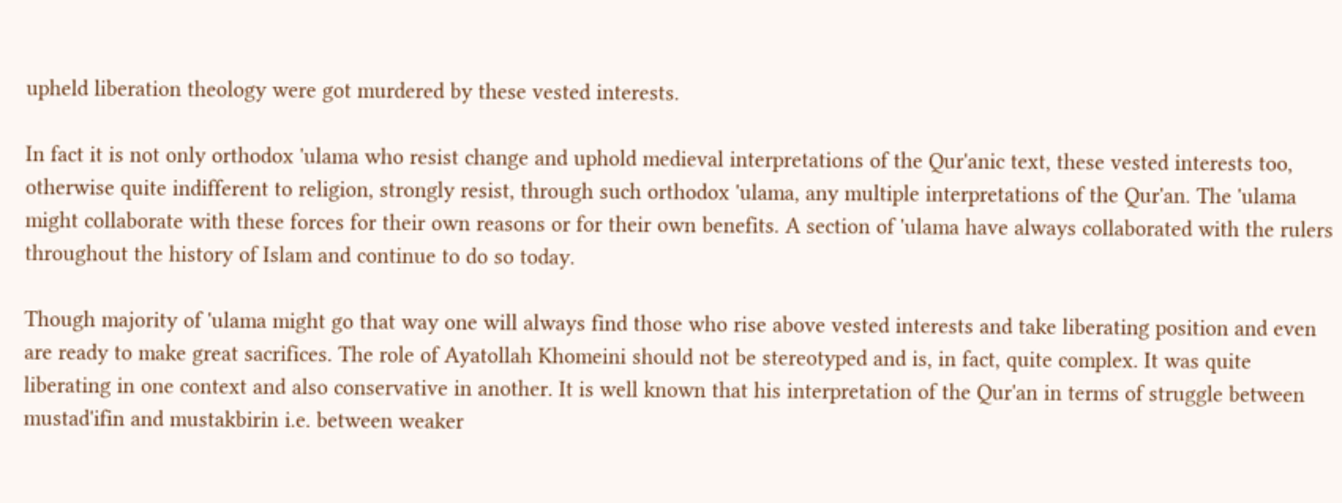upheld liberation theology were got murdered by these vested interests.

In fact it is not only orthodox 'ulama who resist change and uphold medieval interpretations of the Qur'anic text, these vested interests too, otherwise quite indifferent to religion, strongly resist, through such orthodox 'ulama, any multiple interpretations of the Qur'an. The 'ulama might collaborate with these forces for their own reasons or for their own benefits. A section of 'ulama have always collaborated with the rulers throughout the history of Islam and continue to do so today.

Though majority of 'ulama might go that way one will always find those who rise above vested interests and take liberating position and even are ready to make great sacrifices. The role of Ayatollah Khomeini should not be stereotyped and is, in fact, quite complex. It was quite liberating in one context and also conservative in another. It is well known that his interpretation of the Qur'an in terms of struggle between mustad'ifin and mustakbirin i.e. between weaker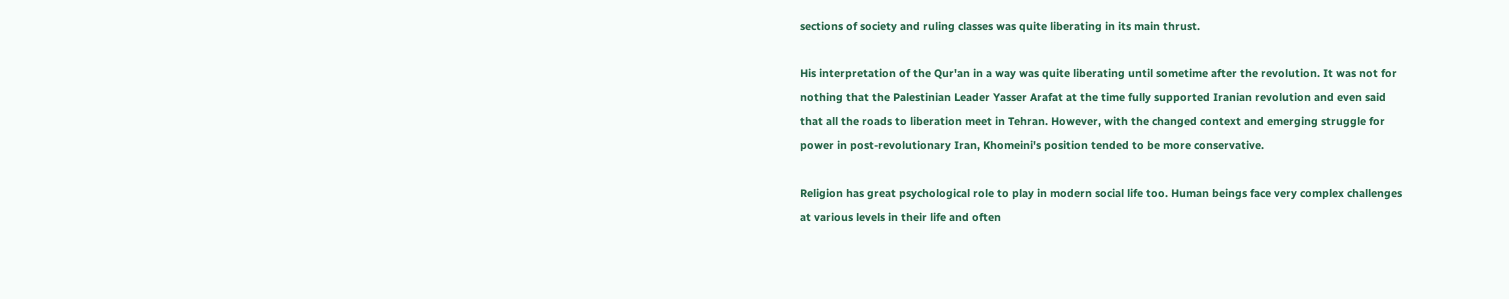sections of society and ruling classes was quite liberating in its main thrust.

His interpretation of the Qur'an in a way was quite liberating until sometime after the revolution. It was not for nothing that the Palestinian Leader Yasser Arafat at the time fully supported Iranian revolution and even said that all the roads to liberation meet in Tehran. However, with the changed context and emerging struggle for power in post-revolutionary Iran, Khomeini's position tended to be more conservative.

Religion has great psychological role to play in modern social life too. Human beings face very complex challenges at various levels in their life and often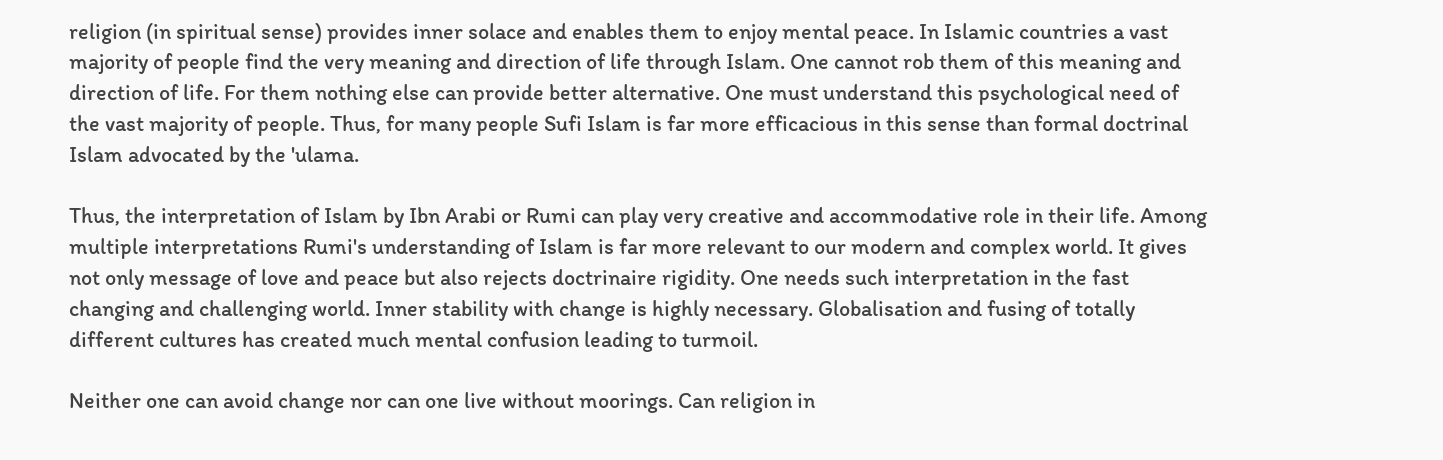religion (in spiritual sense) provides inner solace and enables them to enjoy mental peace. In Islamic countries a vast majority of people find the very meaning and direction of life through Islam. One cannot rob them of this meaning and direction of life. For them nothing else can provide better alternative. One must understand this psychological need of the vast majority of people. Thus, for many people Sufi Islam is far more efficacious in this sense than formal doctrinal Islam advocated by the 'ulama.

Thus, the interpretation of Islam by Ibn Arabi or Rumi can play very creative and accommodative role in their life. Among multiple interpretations Rumi's understanding of Islam is far more relevant to our modern and complex world. It gives not only message of love and peace but also rejects doctrinaire rigidity. One needs such interpretation in the fast changing and challenging world. Inner stability with change is highly necessary. Globalisation and fusing of totally different cultures has created much mental confusion leading to turmoil.

Neither one can avoid change nor can one live without moorings. Can religion in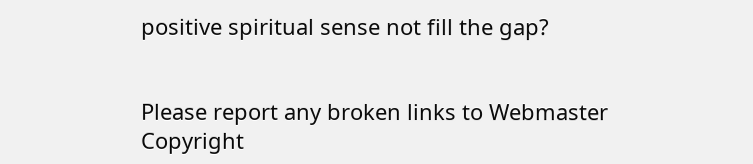positive spiritual sense not fill the gap?


Please report any broken links to Webmaster
Copyright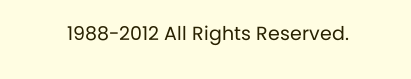1988-2012 All Rights Reserved.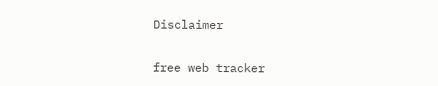Disclaimer

free web tracker